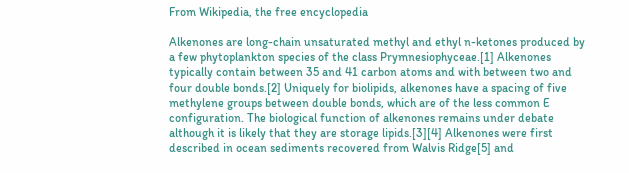From Wikipedia, the free encyclopedia

Alkenones are long-chain unsaturated methyl and ethyl n-ketones produced by a few phytoplankton species of the class Prymnesiophyceae.[1] Alkenones typically contain between 35 and 41 carbon atoms and with between two and four double bonds.[2] Uniquely for biolipids, alkenones have a spacing of five methylene groups between double bonds, which are of the less common E configuration. The biological function of alkenones remains under debate although it is likely that they are storage lipids.[3][4] Alkenones were first described in ocean sediments recovered from Walvis Ridge[5] and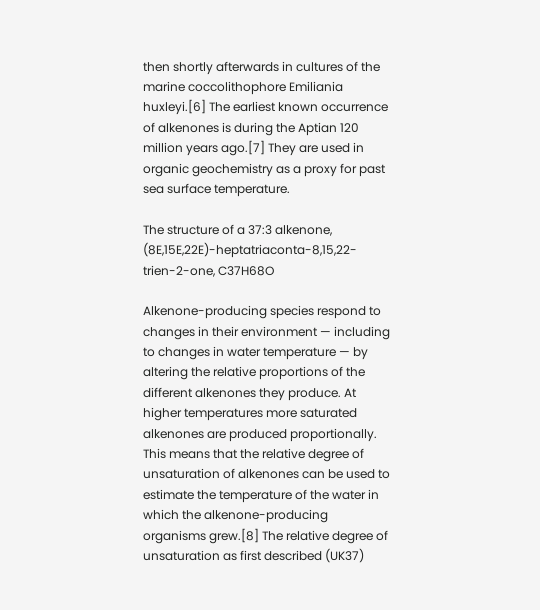then shortly afterwards in cultures of the marine coccolithophore Emiliania huxleyi.[6] The earliest known occurrence of alkenones is during the Aptian 120 million years ago.[7] They are used in organic geochemistry as a proxy for past sea surface temperature.

The structure of a 37:3 alkenone, (8E,15E,22E)-heptatriaconta-8,15,22-trien-2-one, C37H68O

Alkenone-producing species respond to changes in their environment — including to changes in water temperature — by altering the relative proportions of the different alkenones they produce. At higher temperatures more saturated alkenones are produced proportionally. This means that the relative degree of unsaturation of alkenones can be used to estimate the temperature of the water in which the alkenone-producing organisms grew.[8] The relative degree of unsaturation as first described (UK37)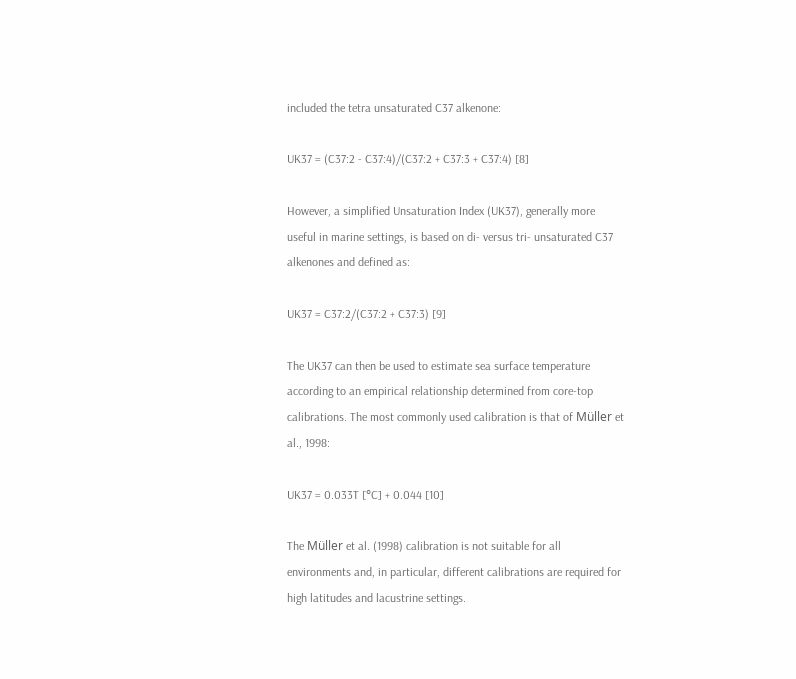included the tetra unsaturated C37 alkenone:

UK37 = (C37:2 - C37:4)/(C37:2 + C37:3 + C37:4) [8]

However, a simplified Unsaturation Index (UK37), generally more useful in marine settings, is based on di- versus tri- unsaturated C37 alkenones and defined as:

UK37 = C37:2/(C37:2 + C37:3) [9]

The UK37 can then be used to estimate sea surface temperature according to an empirical relationship determined from core-top calibrations. The most commonly used calibration is that of Müller et al., 1998:

UK37 = 0.033T [°C] + 0.044 [10]

The Müller et al. (1998) calibration is not suitable for all environments and, in particular, different calibrations are required for high latitudes and lacustrine settings.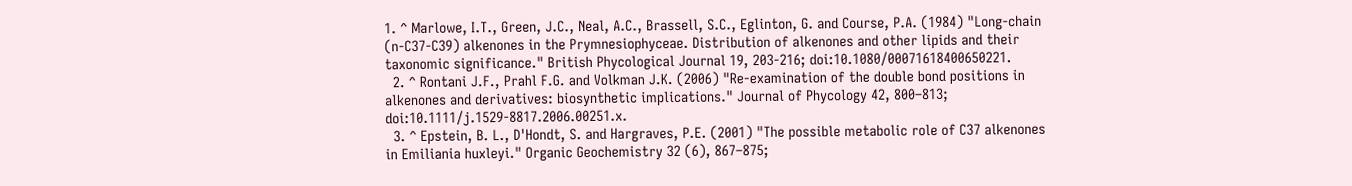1. ^ Marlowe, I.T., Green, J.C., Neal, A.C., Brassell, S.C., Eglinton, G. and Course, P.A. (1984) "Long-chain (n-C37-C39) alkenones in the Prymnesiophyceae. Distribution of alkenones and other lipids and their taxonomic significance." British Phycological Journal 19, 203-216; doi:10.1080/00071618400650221.
  2. ^ Rontani J.F., Prahl F.G. and Volkman J.K. (2006) "Re-examination of the double bond positions in alkenones and derivatives: biosynthetic implications." Journal of Phycology 42, 800–813; doi:10.1111/j.1529-8817.2006.00251.x.
  3. ^ Epstein, B. L., D'Hondt, S. and Hargraves, P.E. (2001) "The possible metabolic role of C37 alkenones in Emiliania huxleyi." Organic Geochemistry 32 (6), 867–875;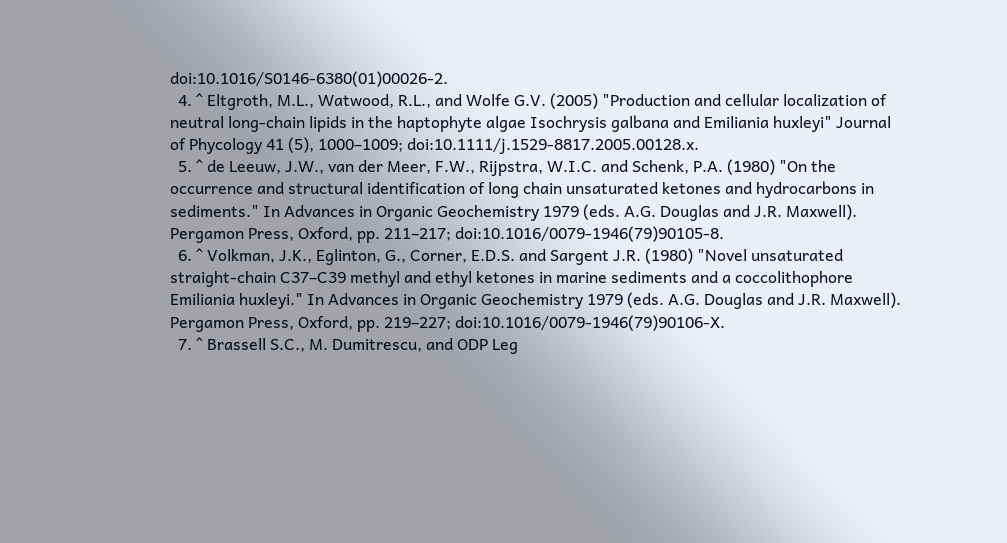doi:10.1016/S0146-6380(01)00026-2.
  4. ^ Eltgroth, M.L., Watwood, R.L., and Wolfe G.V. (2005) "Production and cellular localization of neutral long-chain lipids in the haptophyte algae Isochrysis galbana and Emiliania huxleyi" Journal of Phycology 41 (5), 1000–1009; doi:10.1111/j.1529-8817.2005.00128.x.
  5. ^ de Leeuw, J.W., van der Meer, F.W., Rijpstra, W.I.C. and Schenk, P.A. (1980) "On the occurrence and structural identification of long chain unsaturated ketones and hydrocarbons in sediments." In Advances in Organic Geochemistry 1979 (eds. A.G. Douglas and J.R. Maxwell). Pergamon Press, Oxford, pp. 211–217; doi:10.1016/0079-1946(79)90105-8.
  6. ^ Volkman, J.K., Eglinton, G., Corner, E.D.S. and Sargent J.R. (1980) "Novel unsaturated straight-chain C37–C39 methyl and ethyl ketones in marine sediments and a coccolithophore Emiliania huxleyi." In Advances in Organic Geochemistry 1979 (eds. A.G. Douglas and J.R. Maxwell). Pergamon Press, Oxford, pp. 219–227; doi:10.1016/0079-1946(79)90106-X.
  7. ^ Brassell S.C., M. Dumitrescu, and ODP Leg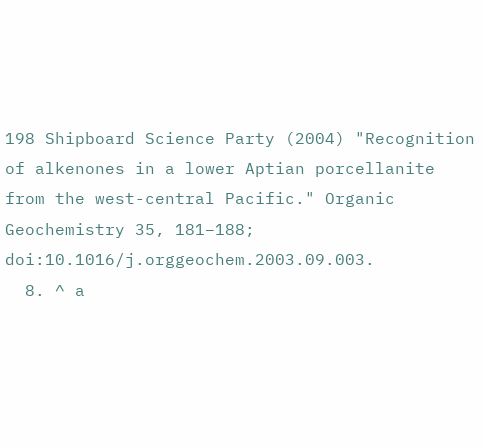198 Shipboard Science Party (2004) "Recognition of alkenones in a lower Aptian porcellanite from the west-central Pacific." Organic Geochemistry 35, 181–188; doi:10.1016/j.orggeochem.2003.09.003.
  8. ^ a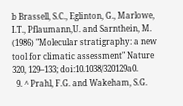b Brassell, S.C., Eglinton, G., Marlowe, I.T., Pflaumann,U. and Sarnthein, M. (1986) "Molecular stratigraphy: a new tool for climatic assessment" Nature 320, 129–133; doi:10.1038/320129a0.
  9. ^ Prahl, F.G. and Wakeham, S.G.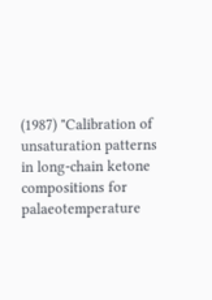(1987) "Calibration of unsaturation patterns in long-chain ketone compositions for palaeotemperature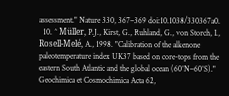assessment." Nature 330, 367–369 doi:10.1038/330367a0.
  10. ^ Müller, P.J., Kirst, G., Ruhland, G., von Storch, I., Rosell-Melé, A., 1998. "Calibration of the alkenone paleotemperature index UK37 based on core-tops from the eastern South Atlantic and the global ocean (60°N–60°S)." Geochimica et Cosmochimica Acta 62,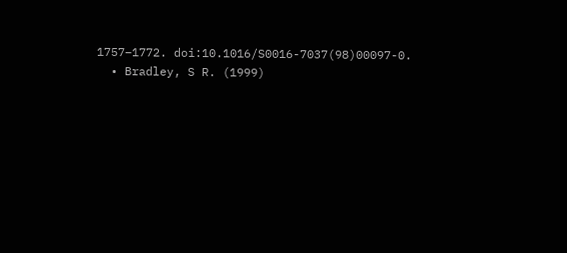1757–1772. doi:10.1016/S0016-7037(98)00097-0.
  • Bradley, S R. (1999)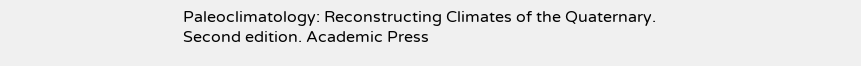Paleoclimatology: Reconstructing Climates of the Quaternary. Second edition. Academic Press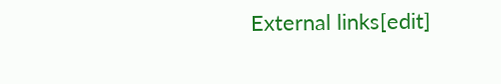External links[edit]